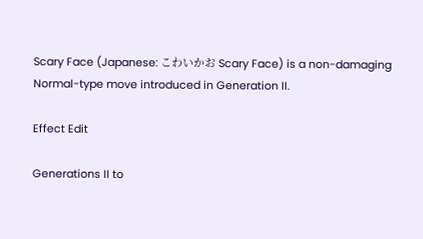Scary Face (Japanese: こわいかお Scary Face) is a non-damaging Normal-type move introduced in Generation II.

Effect Edit

Generations II to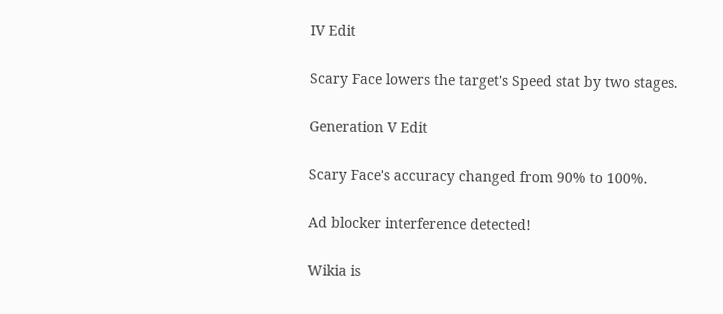IV Edit

Scary Face lowers the target's Speed stat by two stages.

Generation V Edit

Scary Face's accuracy changed from 90% to 100%.

Ad blocker interference detected!

Wikia is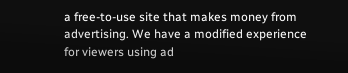a free-to-use site that makes money from advertising. We have a modified experience for viewers using ad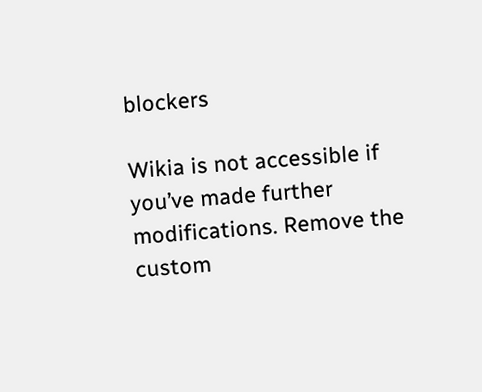blockers

Wikia is not accessible if you’ve made further modifications. Remove the custom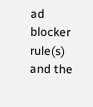ad blocker rule(s) and the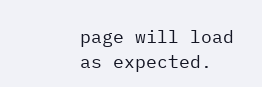page will load as expected.